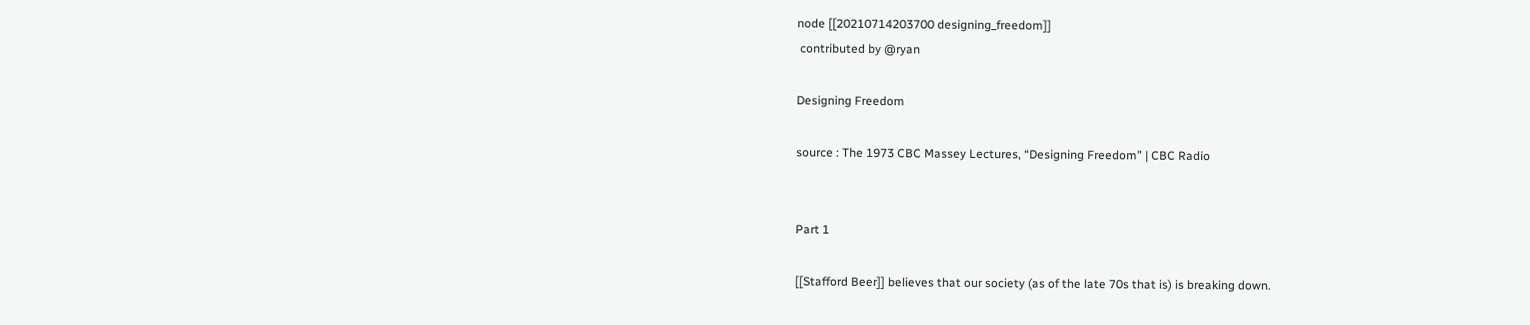node [[20210714203700 designing_freedom]]
 contributed by @ryan

Designing Freedom

source : The 1973 CBC Massey Lectures, “Designing Freedom” | CBC Radio


Part 1

[[Stafford Beer]] believes that our society (as of the late 70s that is) is breaking down.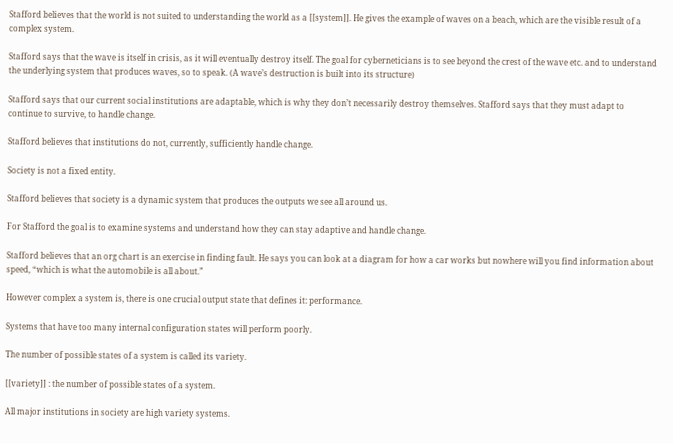Stafford believes that the world is not suited to understanding the world as a [[system]]. He gives the example of waves on a beach, which are the visible result of a complex system.

Stafford says that the wave is itself in crisis, as it will eventually destroy itself. The goal for cyberneticians is to see beyond the crest of the wave etc. and to understand the underlying system that produces waves, so to speak. (A wave’s destruction is built into its structure)

Stafford says that our current social institutions are adaptable, which is why they don’t necessarily destroy themselves. Stafford says that they must adapt to continue to survive, to handle change.

Stafford believes that institutions do not, currently, sufficiently handle change.

Society is not a fixed entity.

Stafford believes that society is a dynamic system that produces the outputs we see all around us.

For Stafford the goal is to examine systems and understand how they can stay adaptive and handle change.

Stafford believes that an org chart is an exercise in finding fault. He says you can look at a diagram for how a car works but nowhere will you find information about speed, “which is what the automobile is all about.”

However complex a system is, there is one crucial output state that defines it: performance.

Systems that have too many internal configuration states will perform poorly.

The number of possible states of a system is called its variety.

[[variety]] : the number of possible states of a system.

All major institutions in society are high variety systems.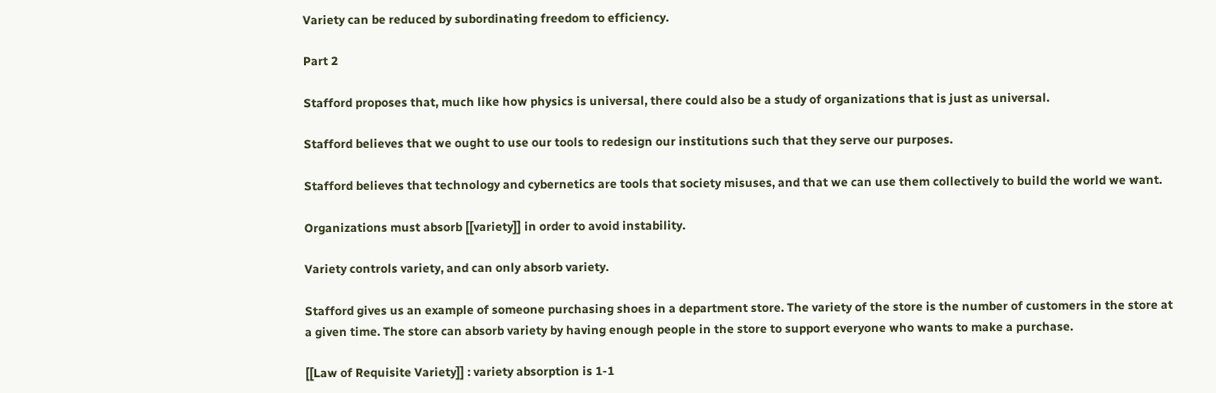Variety can be reduced by subordinating freedom to efficiency.

Part 2

Stafford proposes that, much like how physics is universal, there could also be a study of organizations that is just as universal.

Stafford believes that we ought to use our tools to redesign our institutions such that they serve our purposes.

Stafford believes that technology and cybernetics are tools that society misuses, and that we can use them collectively to build the world we want.

Organizations must absorb [[variety]] in order to avoid instability.

Variety controls variety, and can only absorb variety.

Stafford gives us an example of someone purchasing shoes in a department store. The variety of the store is the number of customers in the store at a given time. The store can absorb variety by having enough people in the store to support everyone who wants to make a purchase.

[[Law of Requisite Variety]] : variety absorption is 1-1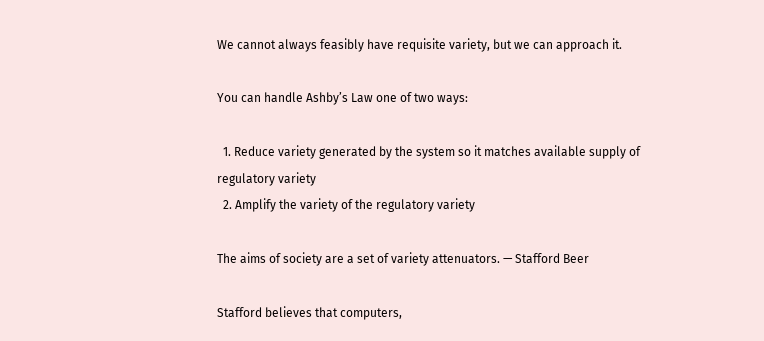We cannot always feasibly have requisite variety, but we can approach it.

You can handle Ashby’s Law one of two ways:

  1. Reduce variety generated by the system so it matches available supply of regulatory variety
  2. Amplify the variety of the regulatory variety

The aims of society are a set of variety attenuators. — Stafford Beer

Stafford believes that computers,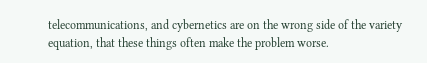telecommunications, and cybernetics are on the wrong side of the variety equation, that these things often make the problem worse.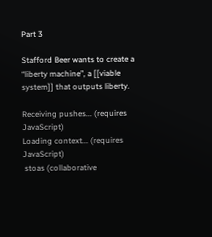Part 3

Stafford Beer wants to create a “liberty machine”, a [[viable system]] that outputs liberty.

Receiving pushes... (requires JavaScript)
Loading context... (requires JavaScript)
 stoas (collaborative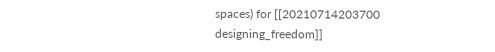spaces) for [[20210714203700 designing_freedom]]